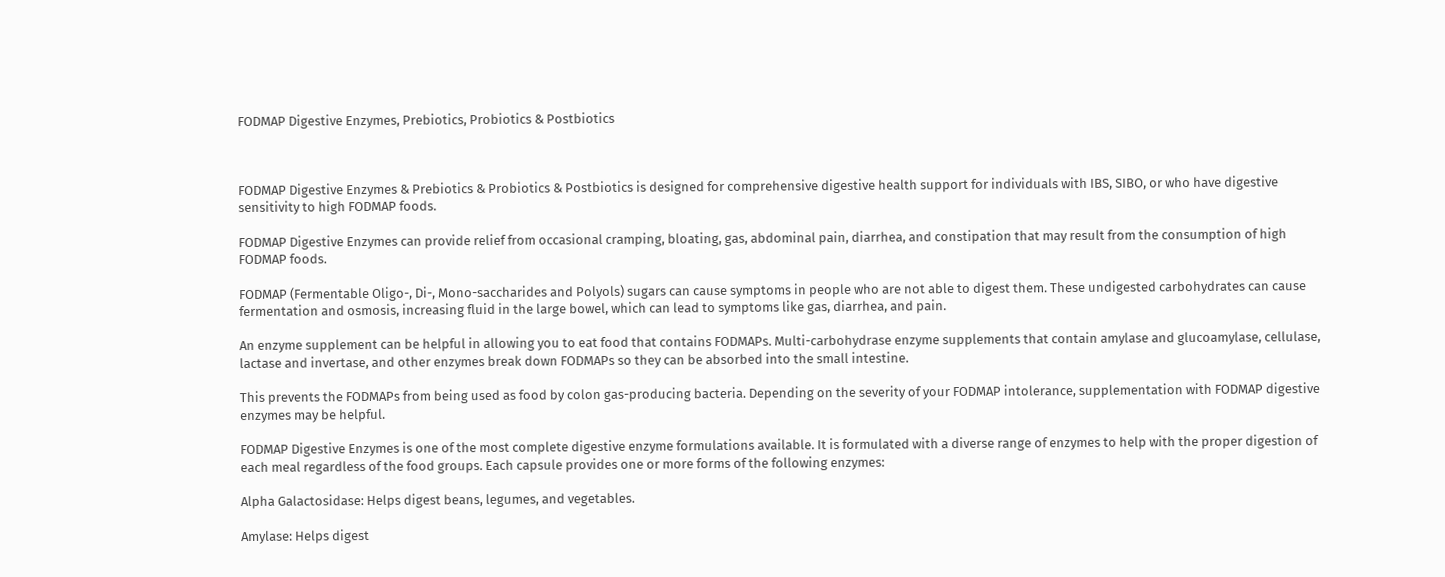FODMAP Digestive Enzymes, Prebiotics, Probiotics & Postbiotics



FODMAP Digestive Enzymes & Prebiotics & Probiotics & Postbiotics is designed for comprehensive digestive health support for individuals with IBS, SIBO, or who have digestive sensitivity to high FODMAP foods.

FODMAP Digestive Enzymes can provide relief from occasional cramping, bloating, gas, abdominal pain, diarrhea, and constipation that may result from the consumption of high FODMAP foods.

FODMAP (Fermentable Oligo-, Di-, Mono-saccharides and Polyols) sugars can cause symptoms in people who are not able to digest them. These undigested carbohydrates can cause fermentation and osmosis, increasing fluid in the large bowel, which can lead to symptoms like gas, diarrhea, and pain.

An enzyme supplement can be helpful in allowing you to eat food that contains FODMAPs. Multi-carbohydrase enzyme supplements that contain amylase and glucoamylase, cellulase, lactase and invertase, and other enzymes break down FODMAPs so they can be absorbed into the small intestine.

This prevents the FODMAPs from being used as food by colon gas-producing bacteria. Depending on the severity of your FODMAP intolerance, supplementation with FODMAP digestive enzymes may be helpful.

FODMAP Digestive Enzymes is one of the most complete digestive enzyme formulations available. It is formulated with a diverse range of enzymes to help with the proper digestion of each meal regardless of the food groups. Each capsule provides one or more forms of the following enzymes:

Alpha Galactosidase: Helps digest beans, legumes, and vegetables.

Amylase: Helps digest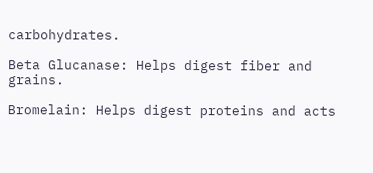carbohydrates.

Beta Glucanase: Helps digest fiber and grains.

Bromelain: Helps digest proteins and acts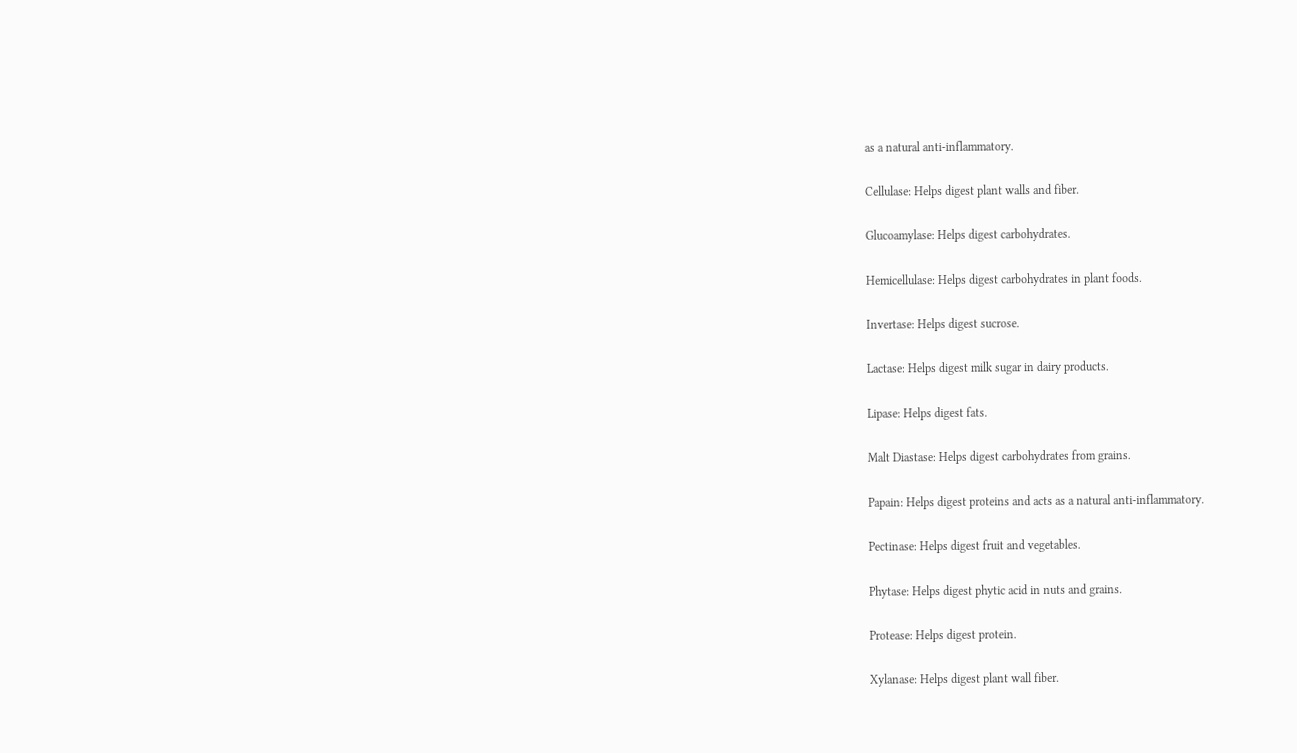as a natural anti-inflammatory.

Cellulase: Helps digest plant walls and fiber.

Glucoamylase: Helps digest carbohydrates.

Hemicellulase: Helps digest carbohydrates in plant foods.

Invertase: Helps digest sucrose.

Lactase: Helps digest milk sugar in dairy products.

Lipase: Helps digest fats.

Malt Diastase: Helps digest carbohydrates from grains.

Papain: Helps digest proteins and acts as a natural anti-inflammatory.

Pectinase: Helps digest fruit and vegetables.

Phytase: Helps digest phytic acid in nuts and grains.

Protease: Helps digest protein.

Xylanase: Helps digest plant wall fiber.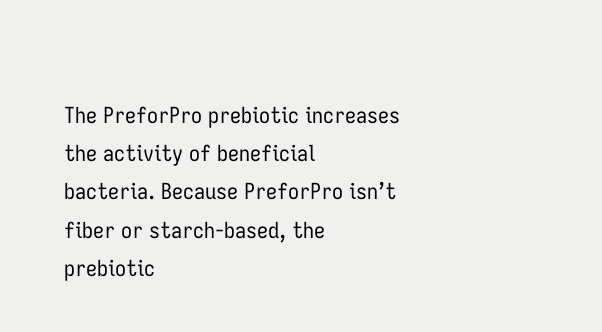The PreforPro prebiotic increases the activity of beneficial bacteria. Because PreforPro isn’t fiber or starch-based, the prebiotic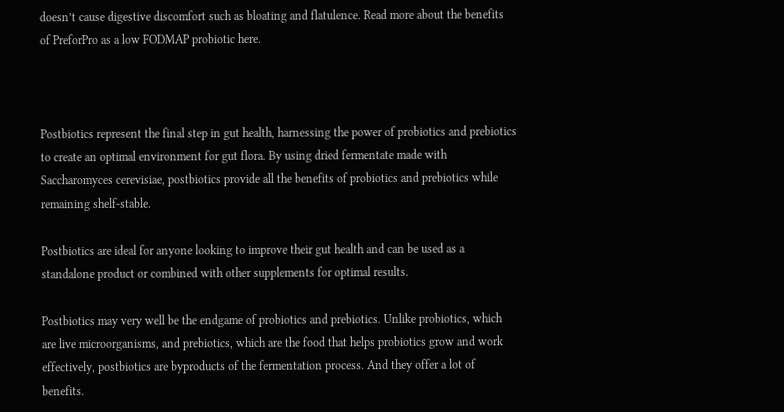doesn’t cause digestive discomfort such as bloating and flatulence. Read more about the benefits of PreforPro as a low FODMAP probiotic here.



Postbiotics represent the final step in gut health, harnessing the power of probiotics and prebiotics to create an optimal environment for gut flora. By using dried fermentate made with Saccharomyces cerevisiae, postbiotics provide all the benefits of probiotics and prebiotics while remaining shelf-stable.

Postbiotics are ideal for anyone looking to improve their gut health and can be used as a standalone product or combined with other supplements for optimal results.

Postbiotics may very well be the endgame of probiotics and prebiotics. Unlike probiotics, which are live microorganisms, and prebiotics, which are the food that helps probiotics grow and work effectively, postbiotics are byproducts of the fermentation process. And they offer a lot of benefits.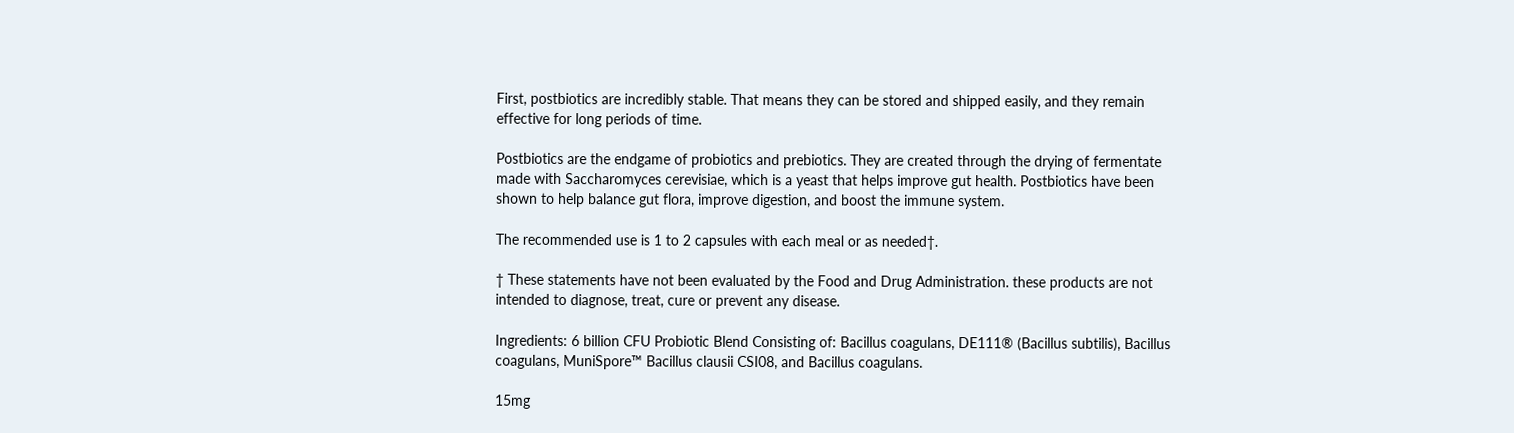First, postbiotics are incredibly stable. That means they can be stored and shipped easily, and they remain effective for long periods of time.

Postbiotics are the endgame of probiotics and prebiotics. They are created through the drying of fermentate made with Saccharomyces cerevisiae, which is a yeast that helps improve gut health. Postbiotics have been shown to help balance gut flora, improve digestion, and boost the immune system.

The recommended use is 1 to 2 capsules with each meal or as needed†.

† These statements have not been evaluated by the Food and Drug Administration. these products are not intended to diagnose, treat, cure or prevent any disease.

Ingredients: 6 billion CFU Probiotic Blend Consisting of: Bacillus coagulans, DE111® (Bacillus subtilis), Bacillus coagulans, MuniSpore™ Bacillus clausii CSI08, and Bacillus coagulans.

15mg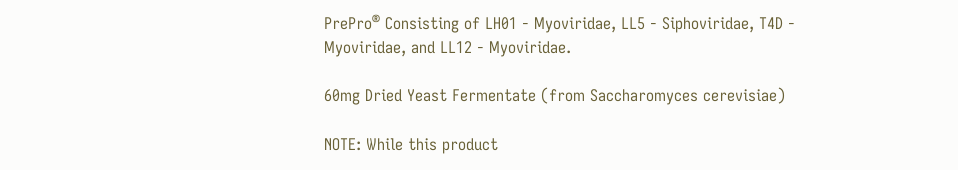PrePro® Consisting of LH01 - Myoviridae, LL5 - Siphoviridae, T4D - Myoviridae, and LL12 - Myoviridae.

60mg Dried Yeast Fermentate (from Saccharomyces cerevisiae)

NOTE: While this product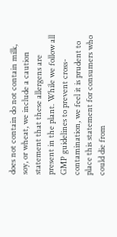does not contain do not contain milk, soy, or wheat, we include a caution statement that these allergens are present in the plant. While we follow all GMP guidelines to prevent cross-contamination, we feel it is prudent to place this statement for consumers who could die from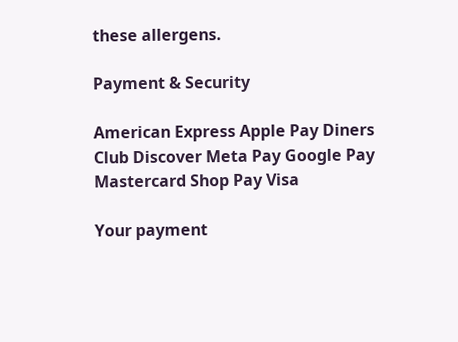these allergens.

Payment & Security

American Express Apple Pay Diners Club Discover Meta Pay Google Pay Mastercard Shop Pay Visa

Your payment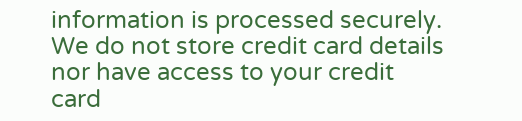information is processed securely. We do not store credit card details nor have access to your credit card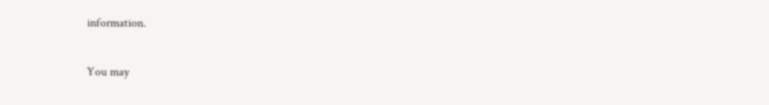information.

You may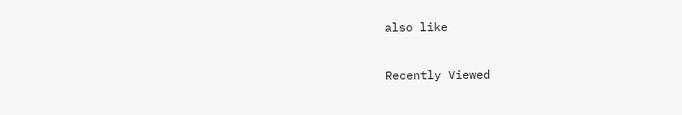also like

Recently Viewed